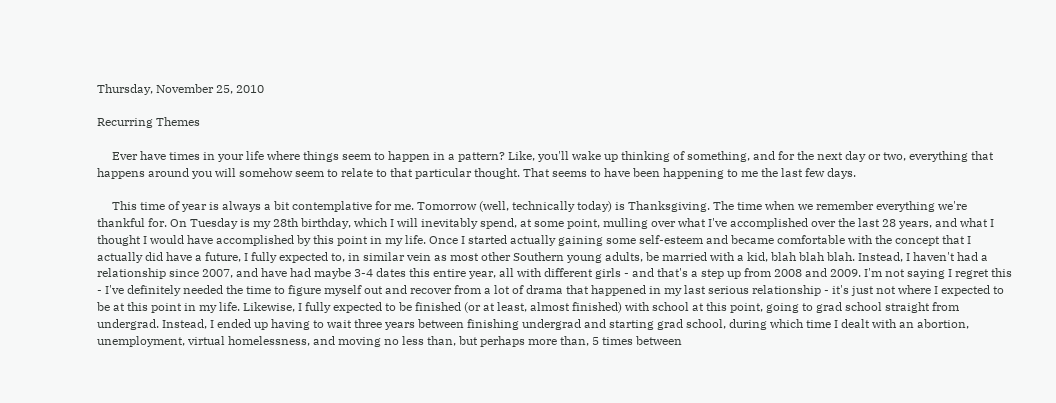Thursday, November 25, 2010

Recurring Themes

     Ever have times in your life where things seem to happen in a pattern? Like, you'll wake up thinking of something, and for the next day or two, everything that happens around you will somehow seem to relate to that particular thought. That seems to have been happening to me the last few days.

     This time of year is always a bit contemplative for me. Tomorrow (well, technically today) is Thanksgiving. The time when we remember everything we're thankful for. On Tuesday is my 28th birthday, which I will inevitably spend, at some point, mulling over what I've accomplished over the last 28 years, and what I thought I would have accomplished by this point in my life. Once I started actually gaining some self-esteem and became comfortable with the concept that I actually did have a future, I fully expected to, in similar vein as most other Southern young adults, be married with a kid, blah blah blah. Instead, I haven't had a relationship since 2007, and have had maybe 3-4 dates this entire year, all with different girls - and that's a step up from 2008 and 2009. I'm not saying I regret this - I've definitely needed the time to figure myself out and recover from a lot of drama that happened in my last serious relationship - it's just not where I expected to be at this point in my life. Likewise, I fully expected to be finished (or at least, almost finished) with school at this point, going to grad school straight from undergrad. Instead, I ended up having to wait three years between finishing undergrad and starting grad school, during which time I dealt with an abortion, unemployment, virtual homelessness, and moving no less than, but perhaps more than, 5 times between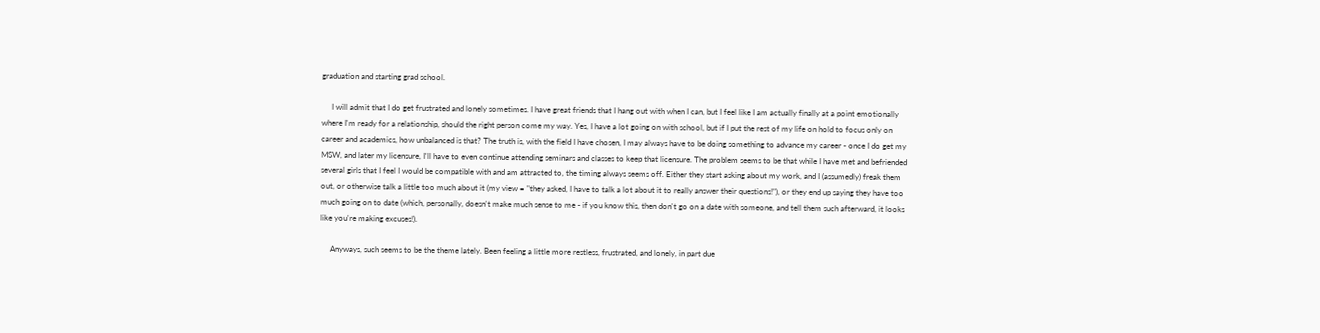graduation and starting grad school.

     I will admit that I do get frustrated and lonely sometimes. I have great friends that I hang out with when I can, but I feel like I am actually finally at a point emotionally where I'm ready for a relationship, should the right person come my way. Yes, I have a lot going on with school, but if I put the rest of my life on hold to focus only on career and academics, how unbalanced is that? The truth is, with the field I have chosen, I may always have to be doing something to advance my career - once I do get my MSW, and later my licensure, I'll have to even continue attending seminars and classes to keep that licensure. The problem seems to be that while I have met and befriended several girls that I feel I would be compatible with and am attracted to, the timing always seems off. Either they start asking about my work, and I (assumedly) freak them out, or otherwise talk a little too much about it (my view = "they asked, I have to talk a lot about it to really answer their questions!"), or they end up saying they have too much going on to date (which, personally, doesn't make much sense to me - if you know this, then don't go on a date with someone, and tell them such afterward, it looks like you're making excuses!).

     Anyways, such seems to be the theme lately. Been feeling a little more restless, frustrated, and lonely, in part due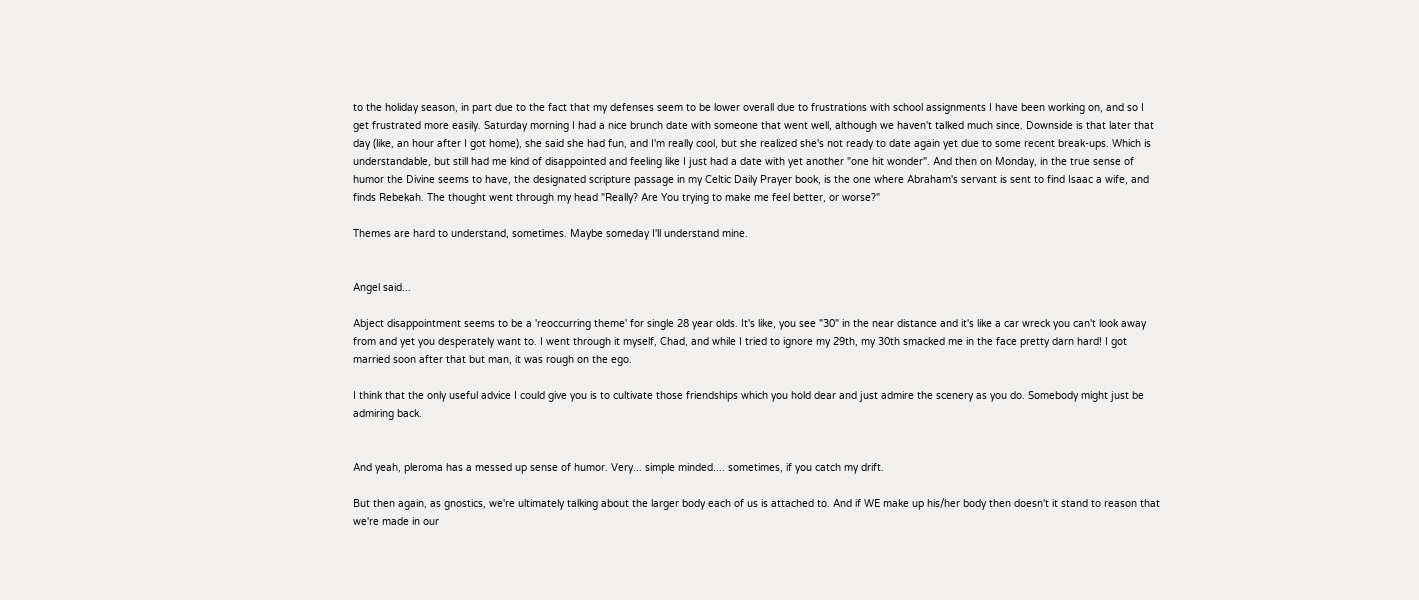to the holiday season, in part due to the fact that my defenses seem to be lower overall due to frustrations with school assignments I have been working on, and so I get frustrated more easily. Saturday morning I had a nice brunch date with someone that went well, although we haven't talked much since. Downside is that later that day (like, an hour after I got home), she said she had fun, and I'm really cool, but she realized she's not ready to date again yet due to some recent break-ups. Which is understandable, but still had me kind of disappointed and feeling like I just had a date with yet another "one hit wonder". And then on Monday, in the true sense of humor the Divine seems to have, the designated scripture passage in my Celtic Daily Prayer book, is the one where Abraham's servant is sent to find Isaac a wife, and finds Rebekah. The thought went through my head "Really? Are You trying to make me feel better, or worse?"

Themes are hard to understand, sometimes. Maybe someday I'll understand mine.


Angel said...

Abject disappointment seems to be a 'reoccurring theme' for single 28 year olds. It's like, you see "30" in the near distance and it's like a car wreck you can't look away from and yet you desperately want to. I went through it myself, Chad, and while I tried to ignore my 29th, my 30th smacked me in the face pretty darn hard! I got married soon after that but man, it was rough on the ego.

I think that the only useful advice I could give you is to cultivate those friendships which you hold dear and just admire the scenery as you do. Somebody might just be admiring back.


And yeah, pleroma has a messed up sense of humor. Very... simple minded.... sometimes, if you catch my drift.

But then again, as gnostics, we're ultimately talking about the larger body each of us is attached to. And if WE make up his/her body then doesn't it stand to reason that we're made in our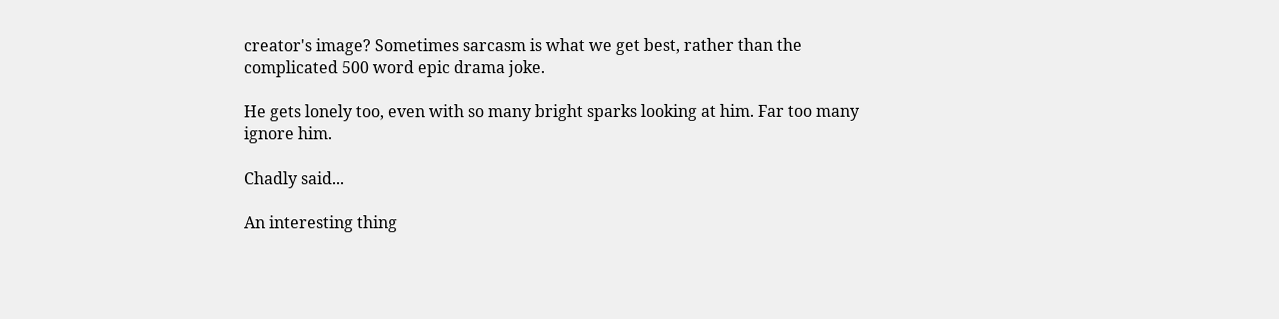creator's image? Sometimes sarcasm is what we get best, rather than the complicated 500 word epic drama joke.

He gets lonely too, even with so many bright sparks looking at him. Far too many ignore him.

Chadly said...

An interesting thing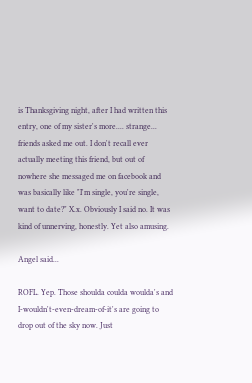is Thanksgiving night, after I had written this entry, one of my sister's more.... strange... friends asked me out. I don't recall ever actually meeting this friend, but out of nowhere she messaged me on facebook and was basically like "I'm single, you're single, want to date?" X.x. Obviously I said no. It was kind of unnerving, honestly. Yet also amusing.

Angel said...

ROFL. Yep. Those shoulda coulda woulda's and I-wouldn't-even-dream-of-it's are going to drop out of the sky now. Just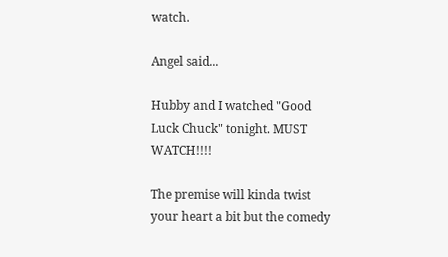watch.

Angel said...

Hubby and I watched "Good Luck Chuck" tonight. MUST WATCH!!!!

The premise will kinda twist your heart a bit but the comedy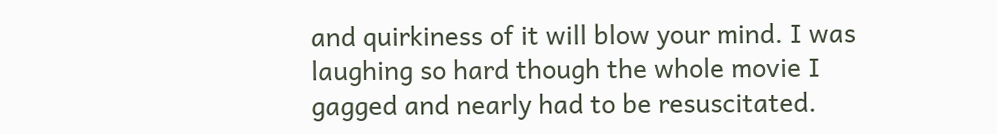and quirkiness of it will blow your mind. I was laughing so hard though the whole movie I gagged and nearly had to be resuscitated.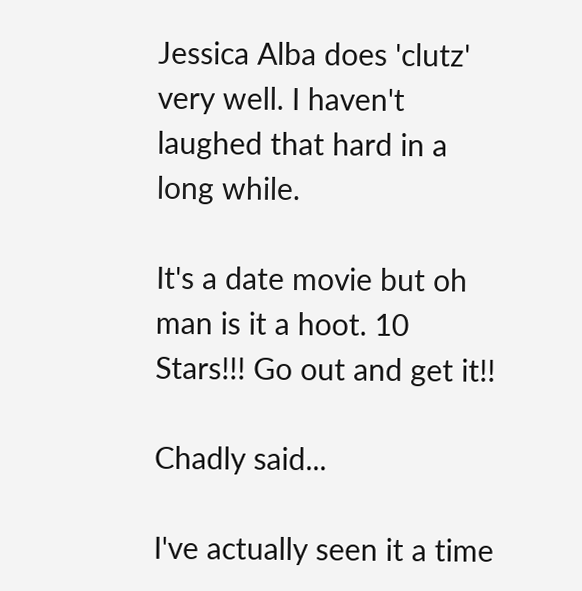Jessica Alba does 'clutz' very well. I haven't laughed that hard in a long while.

It's a date movie but oh man is it a hoot. 10 Stars!!! Go out and get it!!

Chadly said...

I've actually seen it a time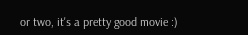or two, it's a pretty good movie :)